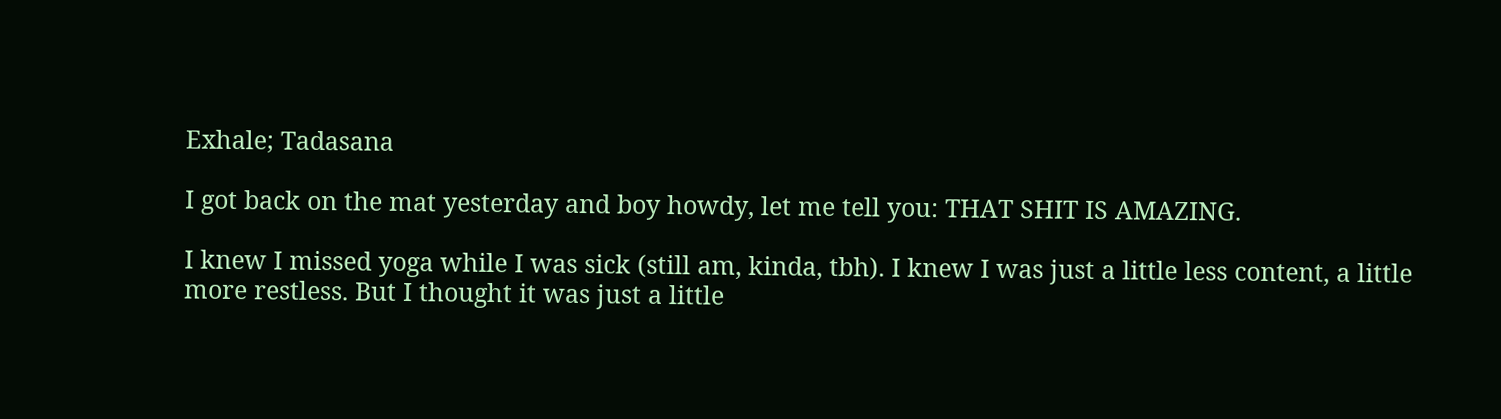Exhale; Tadasana

I got back on the mat yesterday and boy howdy, let me tell you: THAT SHIT IS AMAZING.

I knew I missed yoga while I was sick (still am, kinda, tbh). I knew I was just a little less content, a little more restless. But I thought it was just a little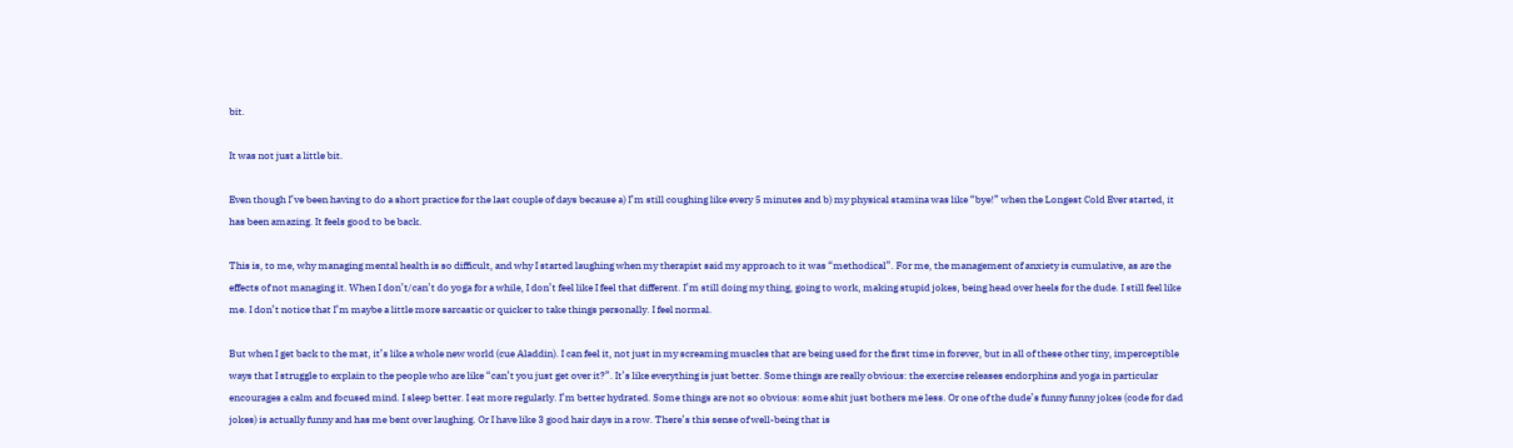bit.

It was not just a little bit.

Even though I’ve been having to do a short practice for the last couple of days because a) I’m still coughing like every 5 minutes and b) my physical stamina was like “bye!” when the Longest Cold Ever started, it has been amazing. It feels good to be back.

This is, to me, why managing mental health is so difficult, and why I started laughing when my therapist said my approach to it was “methodical”. For me, the management of anxiety is cumulative, as are the effects of not managing it. When I don’t/can’t do yoga for a while, I don’t feel like I feel that different. I’m still doing my thing, going to work, making stupid jokes, being head over heels for the dude. I still feel like me. I don’t notice that I’m maybe a little more sarcastic or quicker to take things personally. I feel normal.

But when I get back to the mat, it’s like a whole new world (cue Aladdin). I can feel it, not just in my screaming muscles that are being used for the first time in forever, but in all of these other tiny, imperceptible ways that I struggle to explain to the people who are like “can’t you just get over it?”. It’s like everything is just better. Some things are really obvious: the exercise releases endorphins and yoga in particular encourages a calm and focused mind. I sleep better. I eat more regularly. I’m better hydrated. Some things are not so obvious: some shit just bothers me less. Or one of the dude’s funny funny jokes (code for dad jokes) is actually funny and has me bent over laughing. Or I have like 3 good hair days in a row. There’s this sense of well-being that is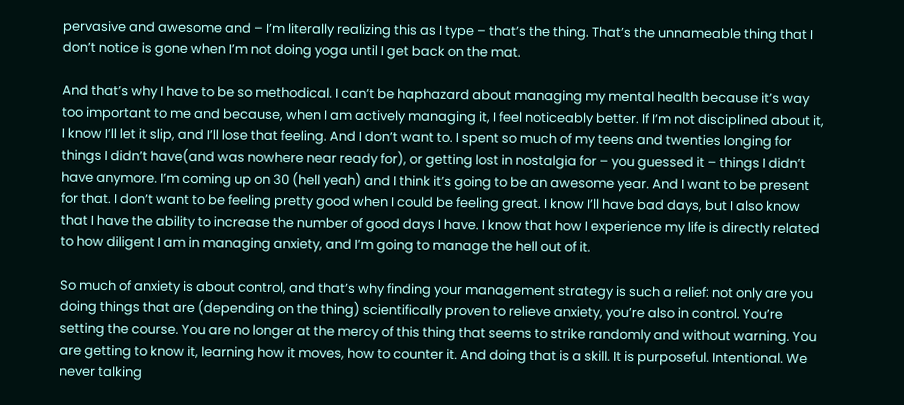pervasive and awesome and – I’m literally realizing this as I type – that’s the thing. That’s the unnameable thing that I don’t notice is gone when I’m not doing yoga until I get back on the mat.

And that’s why I have to be so methodical. I can’t be haphazard about managing my mental health because it’s way too important to me and because, when I am actively managing it, I feel noticeably better. If I’m not disciplined about it, I know I’ll let it slip, and I’ll lose that feeling. And I don’t want to. I spent so much of my teens and twenties longing for things I didn’t have(and was nowhere near ready for), or getting lost in nostalgia for – you guessed it – things I didn’t have anymore. I’m coming up on 30 (hell yeah) and I think it’s going to be an awesome year. And I want to be present for that. I don’t want to be feeling pretty good when I could be feeling great. I know I’ll have bad days, but I also know that I have the ability to increase the number of good days I have. I know that how I experience my life is directly related to how diligent I am in managing anxiety, and I’m going to manage the hell out of it.

So much of anxiety is about control, and that’s why finding your management strategy is such a relief: not only are you doing things that are (depending on the thing) scientifically proven to relieve anxiety, you’re also in control. You’re setting the course. You are no longer at the mercy of this thing that seems to strike randomly and without warning. You are getting to know it, learning how it moves, how to counter it. And doing that is a skill. It is purposeful. Intentional. We never talking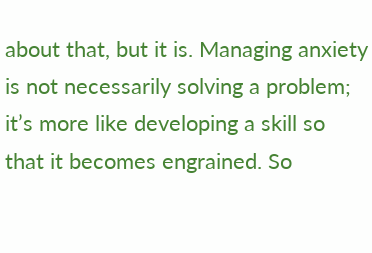about that, but it is. Managing anxiety is not necessarily solving a problem; it’s more like developing a skill so that it becomes engrained. So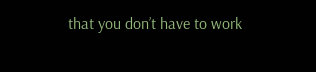that you don’t have to work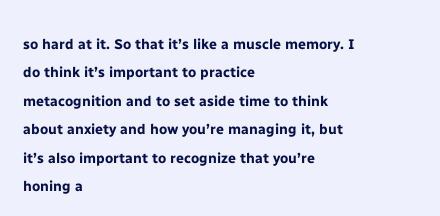so hard at it. So that it’s like a muscle memory. I do think it’s important to practice metacognition and to set aside time to think about anxiety and how you’re managing it, but it’s also important to recognize that you’re honing a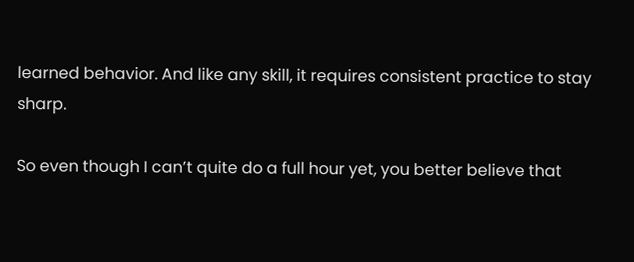learned behavior. And like any skill, it requires consistent practice to stay sharp.

So even though I can’t quite do a full hour yet, you better believe that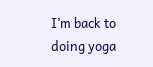I’m back to doing yoga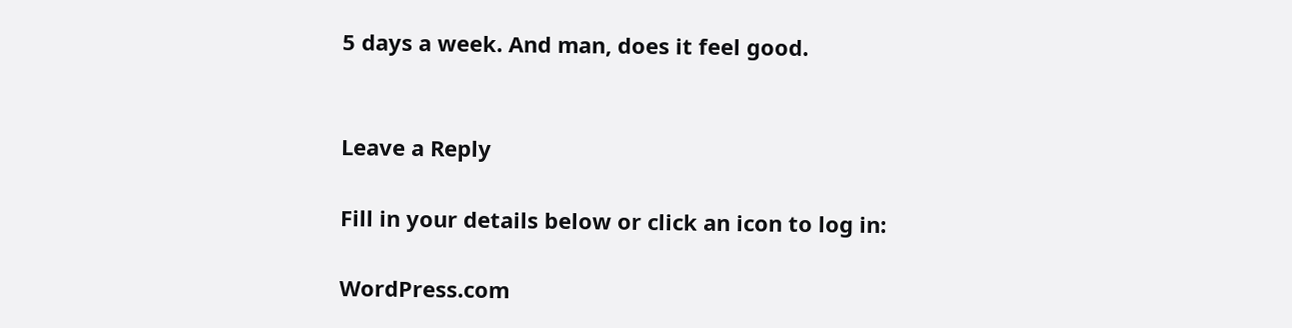5 days a week. And man, does it feel good.


Leave a Reply

Fill in your details below or click an icon to log in:

WordPress.com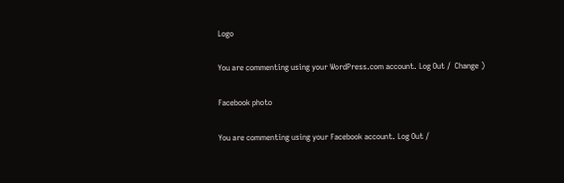Logo

You are commenting using your WordPress.com account. Log Out /  Change )

Facebook photo

You are commenting using your Facebook account. Log Out /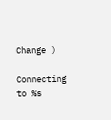Change )

Connecting to %s